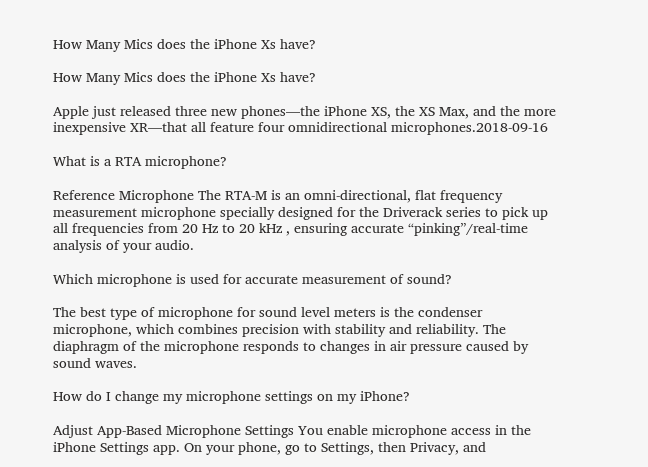How Many Mics does the iPhone Xs have?

How Many Mics does the iPhone Xs have?

Apple just released three new phones—the iPhone XS, the XS Max, and the more inexpensive XR—that all feature four omnidirectional microphones.2018-09-16

What is a RTA microphone?

Reference Microphone The RTA-M is an omni-directional, flat frequency measurement microphone specially designed for the Driverack series to pick up all frequencies from 20 Hz to 20 kHz , ensuring accurate “pinking”/real-time analysis of your audio.

Which microphone is used for accurate measurement of sound?

The best type of microphone for sound level meters is the condenser microphone, which combines precision with stability and reliability. The diaphragm of the microphone responds to changes in air pressure caused by sound waves.

How do I change my microphone settings on my iPhone?

Adjust App-Based Microphone Settings You enable microphone access in the iPhone Settings app. On your phone, go to Settings, then Privacy, and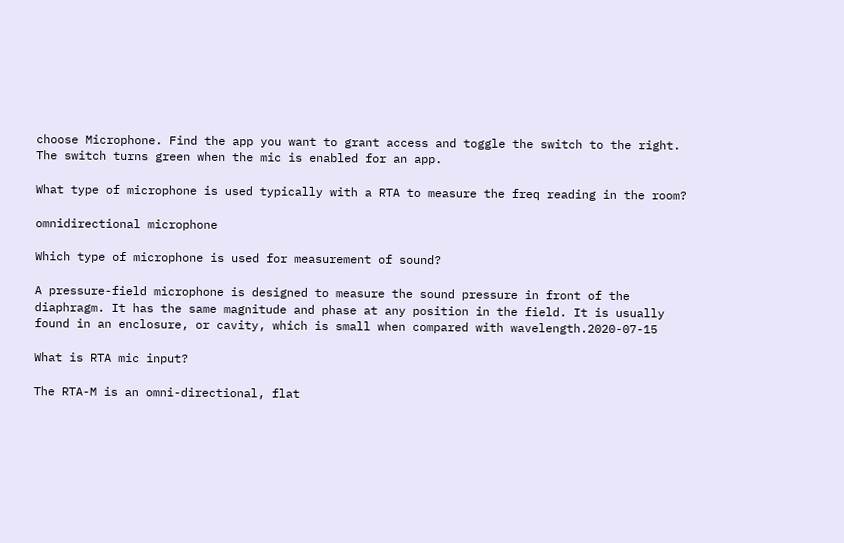choose Microphone. Find the app you want to grant access and toggle the switch to the right. The switch turns green when the mic is enabled for an app.

What type of microphone is used typically with a RTA to measure the freq reading in the room?

omnidirectional microphone

Which type of microphone is used for measurement of sound?

A pressure-field microphone is designed to measure the sound pressure in front of the diaphragm. It has the same magnitude and phase at any position in the field. It is usually found in an enclosure, or cavity, which is small when compared with wavelength.2020-07-15

What is RTA mic input?

The RTA-M is an omni-directional, flat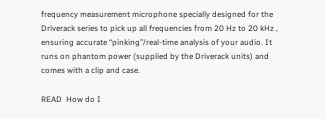frequency measurement microphone specially designed for the Driverack series to pick up all frequencies from 20 Hz to 20 kHz , ensuring accurate “pinking”/real-time analysis of your audio. It runs on phantom power (supplied by the Driverack units) and comes with a clip and case.

READ  How do I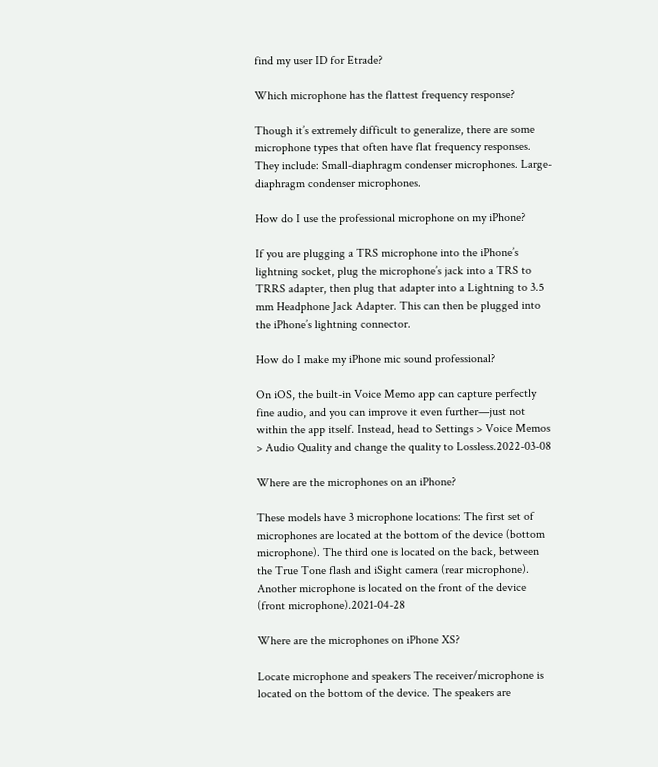find my user ID for Etrade?

Which microphone has the flattest frequency response?

Though it’s extremely difficult to generalize, there are some microphone types that often have flat frequency responses. They include: Small-diaphragm condenser microphones. Large-diaphragm condenser microphones.

How do I use the professional microphone on my iPhone?

If you are plugging a TRS microphone into the iPhone’s lightning socket, plug the microphone’s jack into a TRS to TRRS adapter, then plug that adapter into a Lightning to 3.5 mm Headphone Jack Adapter. This can then be plugged into the iPhone’s lightning connector.

How do I make my iPhone mic sound professional?

On iOS, the built-in Voice Memo app can capture perfectly fine audio, and you can improve it even further—just not within the app itself. Instead, head to Settings > Voice Memos > Audio Quality and change the quality to Lossless.2022-03-08

Where are the microphones on an iPhone?

These models have 3 microphone locations: The first set of microphones are located at the bottom of the device (bottom microphone). The third one is located on the back, between the True Tone flash and iSight camera (rear microphone). Another microphone is located on the front of the device (front microphone).2021-04-28

Where are the microphones on iPhone XS?

Locate microphone and speakers The receiver/microphone is located on the bottom of the device. The speakers are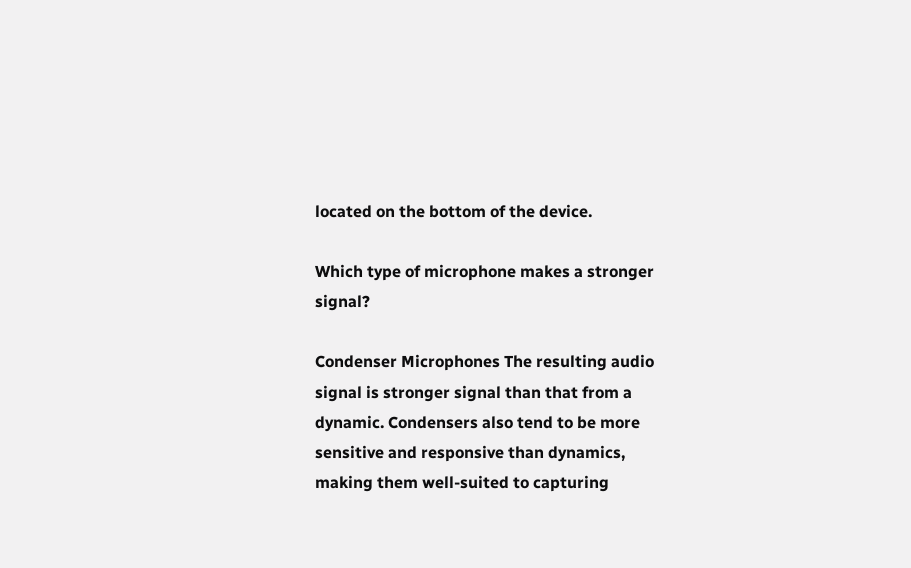located on the bottom of the device.

Which type of microphone makes a stronger signal?

Condenser Microphones The resulting audio signal is stronger signal than that from a dynamic. Condensers also tend to be more sensitive and responsive than dynamics, making them well-suited to capturing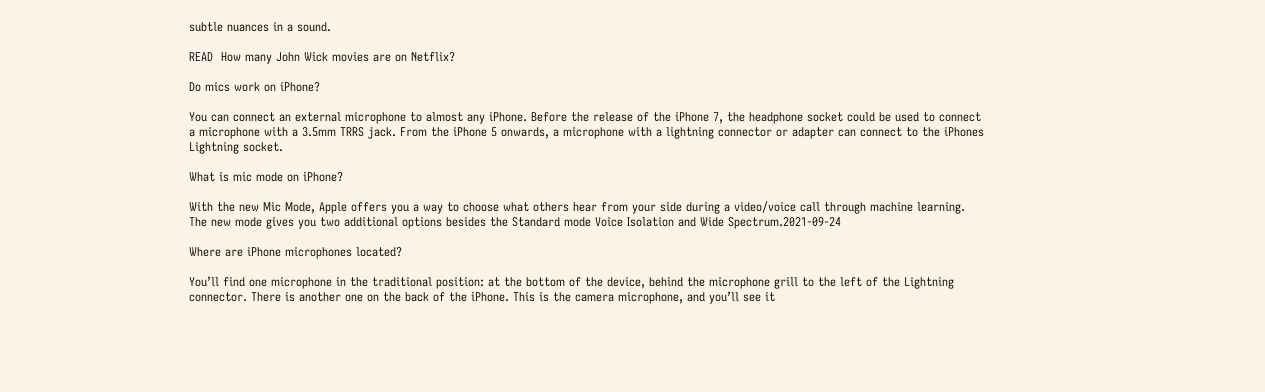subtle nuances in a sound.

READ  How many John Wick movies are on Netflix?

Do mics work on iPhone?

You can connect an external microphone to almost any iPhone. Before the release of the iPhone 7, the headphone socket could be used to connect a microphone with a 3.5mm TRRS jack. From the iPhone 5 onwards, a microphone with a lightning connector or adapter can connect to the iPhones Lightning socket.

What is mic mode on iPhone?

With the new Mic Mode, Apple offers you a way to choose what others hear from your side during a video/voice call through machine learning. The new mode gives you two additional options besides the Standard mode Voice Isolation and Wide Spectrum.2021-09-24

Where are iPhone microphones located?

You’ll find one microphone in the traditional position: at the bottom of the device, behind the microphone grill to the left of the Lightning connector. There is another one on the back of the iPhone. This is the camera microphone, and you’ll see it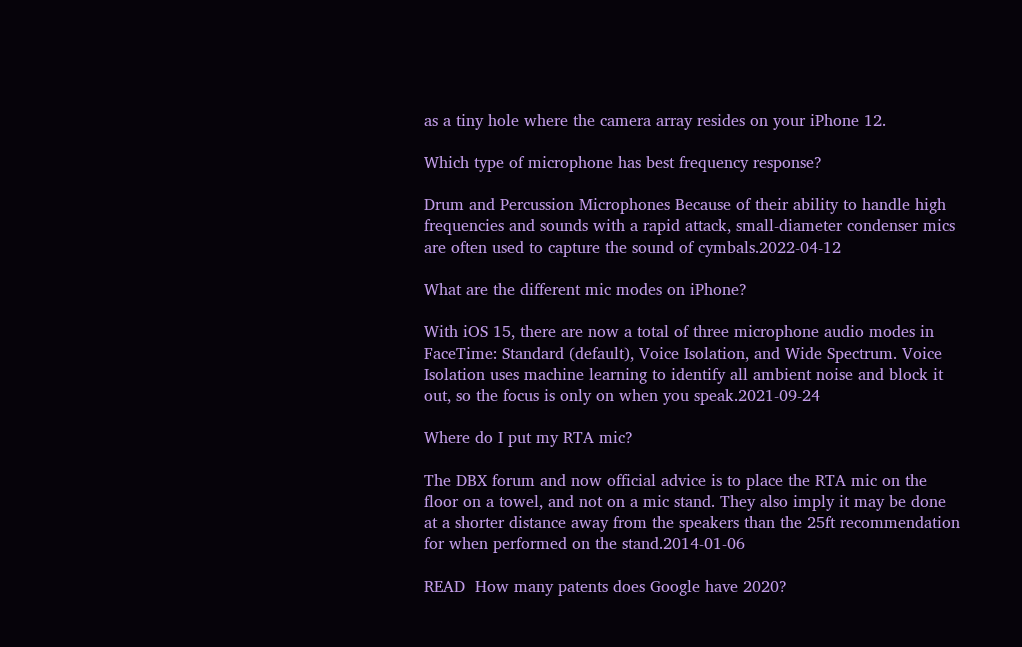as a tiny hole where the camera array resides on your iPhone 12.

Which type of microphone has best frequency response?

Drum and Percussion Microphones Because of their ability to handle high frequencies and sounds with a rapid attack, small-diameter condenser mics are often used to capture the sound of cymbals.2022-04-12

What are the different mic modes on iPhone?

With iOS 15, there are now a total of three microphone audio modes in FaceTime: Standard (default), Voice Isolation, and Wide Spectrum. Voice Isolation uses machine learning to identify all ambient noise and block it out, so the focus is only on when you speak.2021-09-24

Where do I put my RTA mic?

The DBX forum and now official advice is to place the RTA mic on the floor on a towel, and not on a mic stand. They also imply it may be done at a shorter distance away from the speakers than the 25ft recommendation for when performed on the stand.2014-01-06

READ  How many patents does Google have 2020?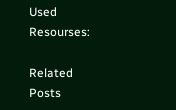Used Resourses:

Related Posts